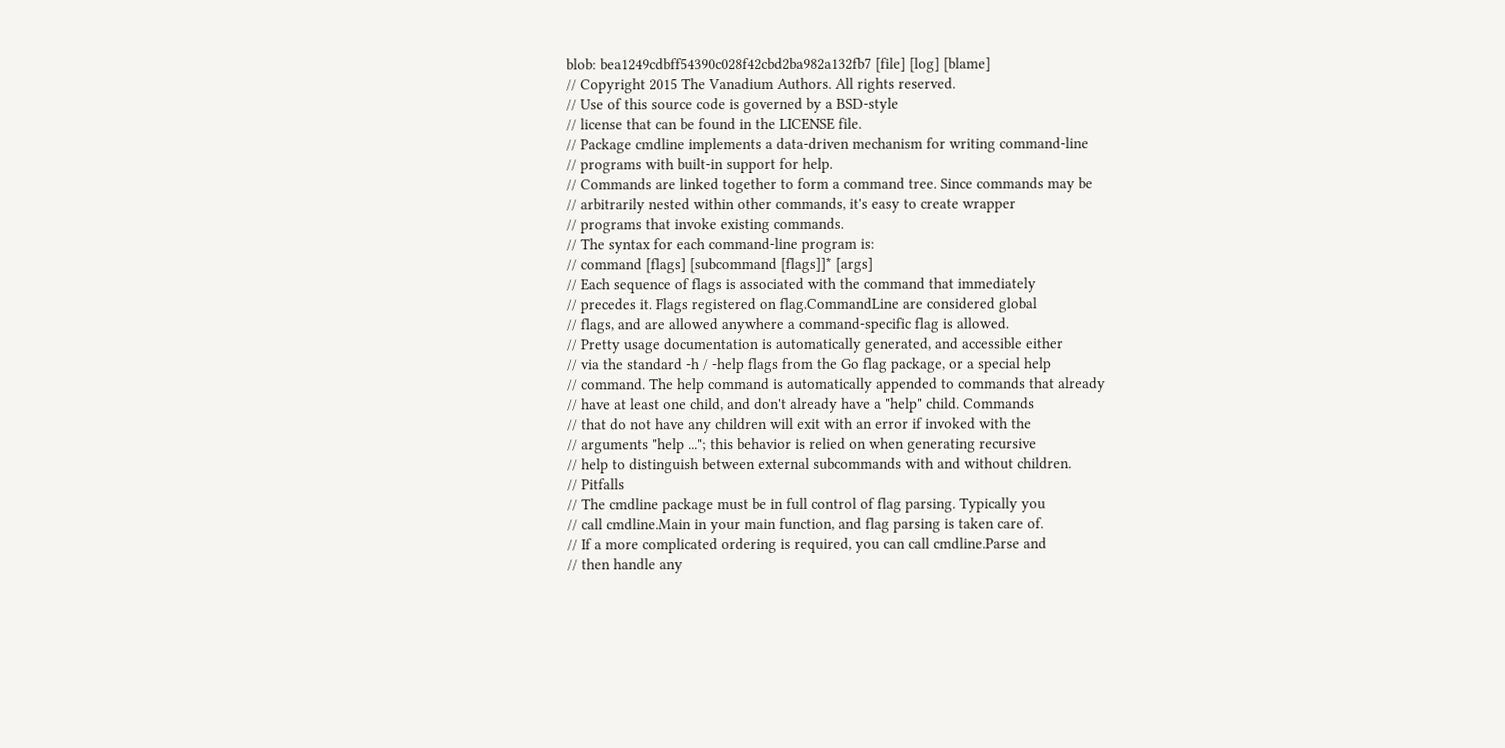blob: bea1249cdbff54390c028f42cbd2ba982a132fb7 [file] [log] [blame]
// Copyright 2015 The Vanadium Authors. All rights reserved.
// Use of this source code is governed by a BSD-style
// license that can be found in the LICENSE file.
// Package cmdline implements a data-driven mechanism for writing command-line
// programs with built-in support for help.
// Commands are linked together to form a command tree. Since commands may be
// arbitrarily nested within other commands, it's easy to create wrapper
// programs that invoke existing commands.
// The syntax for each command-line program is:
// command [flags] [subcommand [flags]]* [args]
// Each sequence of flags is associated with the command that immediately
// precedes it. Flags registered on flag.CommandLine are considered global
// flags, and are allowed anywhere a command-specific flag is allowed.
// Pretty usage documentation is automatically generated, and accessible either
// via the standard -h / -help flags from the Go flag package, or a special help
// command. The help command is automatically appended to commands that already
// have at least one child, and don't already have a "help" child. Commands
// that do not have any children will exit with an error if invoked with the
// arguments "help ..."; this behavior is relied on when generating recursive
// help to distinguish between external subcommands with and without children.
// Pitfalls
// The cmdline package must be in full control of flag parsing. Typically you
// call cmdline.Main in your main function, and flag parsing is taken care of.
// If a more complicated ordering is required, you can call cmdline.Parse and
// then handle any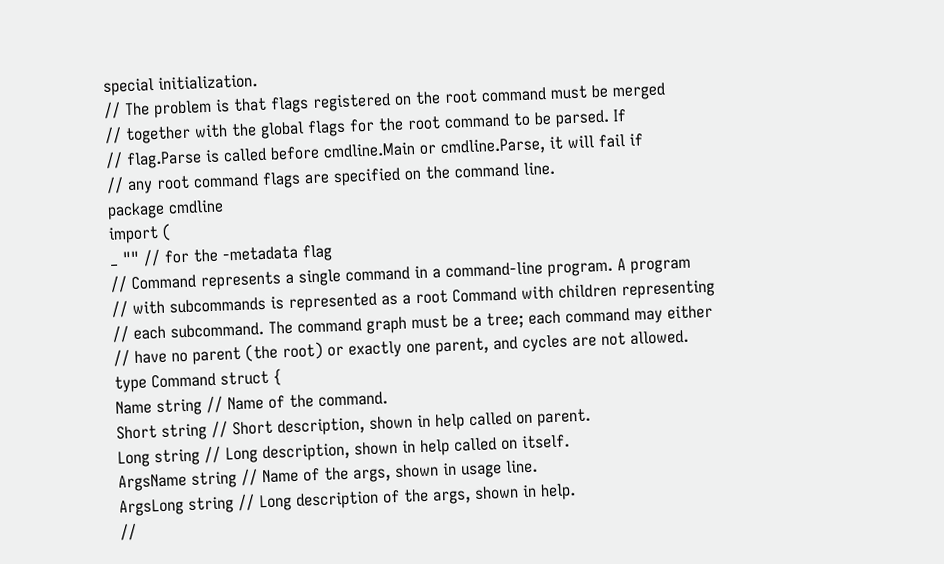special initialization.
// The problem is that flags registered on the root command must be merged
// together with the global flags for the root command to be parsed. If
// flag.Parse is called before cmdline.Main or cmdline.Parse, it will fail if
// any root command flags are specified on the command line.
package cmdline
import (
_ "" // for the -metadata flag
// Command represents a single command in a command-line program. A program
// with subcommands is represented as a root Command with children representing
// each subcommand. The command graph must be a tree; each command may either
// have no parent (the root) or exactly one parent, and cycles are not allowed.
type Command struct {
Name string // Name of the command.
Short string // Short description, shown in help called on parent.
Long string // Long description, shown in help called on itself.
ArgsName string // Name of the args, shown in usage line.
ArgsLong string // Long description of the args, shown in help.
//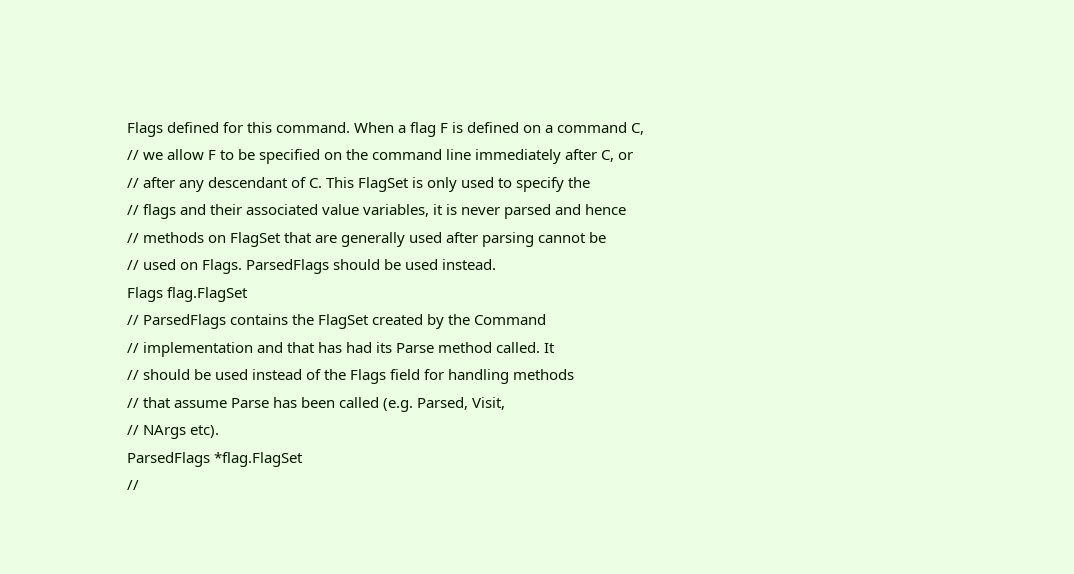Flags defined for this command. When a flag F is defined on a command C,
// we allow F to be specified on the command line immediately after C, or
// after any descendant of C. This FlagSet is only used to specify the
// flags and their associated value variables, it is never parsed and hence
// methods on FlagSet that are generally used after parsing cannot be
// used on Flags. ParsedFlags should be used instead.
Flags flag.FlagSet
// ParsedFlags contains the FlagSet created by the Command
// implementation and that has had its Parse method called. It
// should be used instead of the Flags field for handling methods
// that assume Parse has been called (e.g. Parsed, Visit,
// NArgs etc).
ParsedFlags *flag.FlagSet
//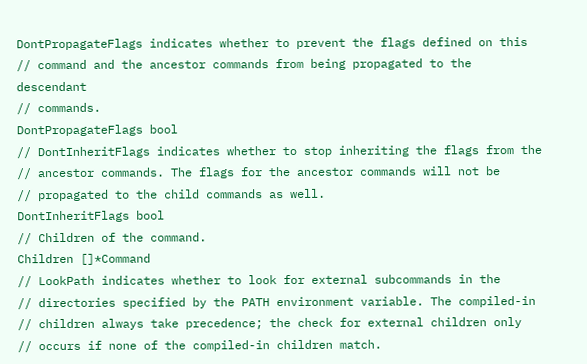DontPropagateFlags indicates whether to prevent the flags defined on this
// command and the ancestor commands from being propagated to the descendant
// commands.
DontPropagateFlags bool
// DontInheritFlags indicates whether to stop inheriting the flags from the
// ancestor commands. The flags for the ancestor commands will not be
// propagated to the child commands as well.
DontInheritFlags bool
// Children of the command.
Children []*Command
// LookPath indicates whether to look for external subcommands in the
// directories specified by the PATH environment variable. The compiled-in
// children always take precedence; the check for external children only
// occurs if none of the compiled-in children match.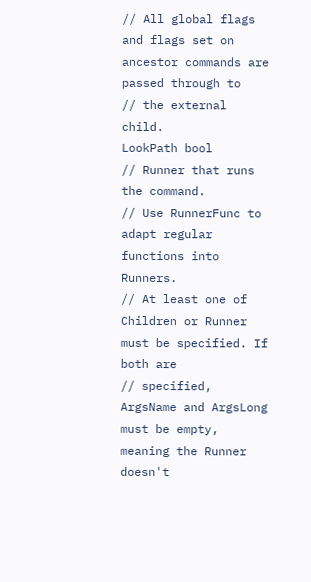// All global flags and flags set on ancestor commands are passed through to
// the external child.
LookPath bool
// Runner that runs the command.
// Use RunnerFunc to adapt regular functions into Runners.
// At least one of Children or Runner must be specified. If both are
// specified, ArgsName and ArgsLong must be empty, meaning the Runner doesn't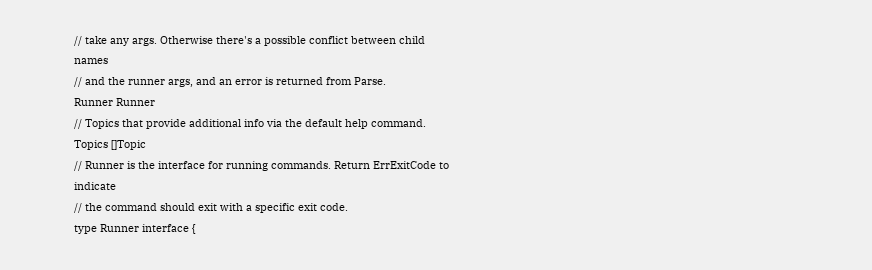// take any args. Otherwise there's a possible conflict between child names
// and the runner args, and an error is returned from Parse.
Runner Runner
// Topics that provide additional info via the default help command.
Topics []Topic
// Runner is the interface for running commands. Return ErrExitCode to indicate
// the command should exit with a specific exit code.
type Runner interface {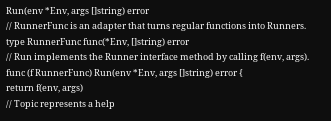Run(env *Env, args []string) error
// RunnerFunc is an adapter that turns regular functions into Runners.
type RunnerFunc func(*Env, []string) error
// Run implements the Runner interface method by calling f(env, args).
func (f RunnerFunc) Run(env *Env, args []string) error {
return f(env, args)
// Topic represents a help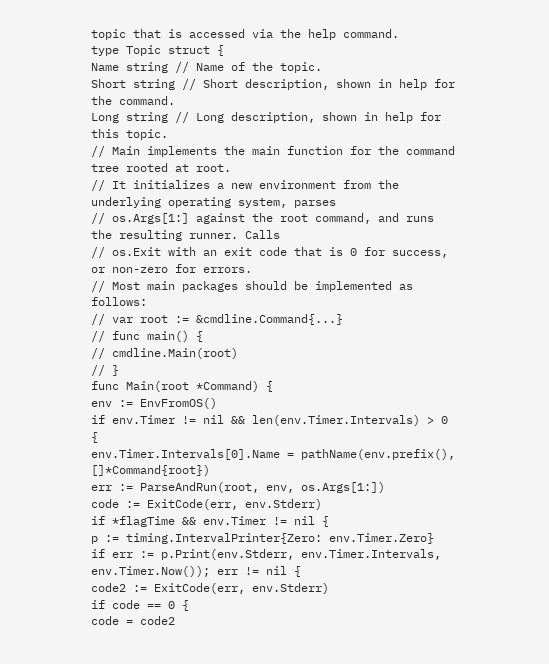topic that is accessed via the help command.
type Topic struct {
Name string // Name of the topic.
Short string // Short description, shown in help for the command.
Long string // Long description, shown in help for this topic.
// Main implements the main function for the command tree rooted at root.
// It initializes a new environment from the underlying operating system, parses
// os.Args[1:] against the root command, and runs the resulting runner. Calls
// os.Exit with an exit code that is 0 for success, or non-zero for errors.
// Most main packages should be implemented as follows:
// var root := &cmdline.Command{...}
// func main() {
// cmdline.Main(root)
// }
func Main(root *Command) {
env := EnvFromOS()
if env.Timer != nil && len(env.Timer.Intervals) > 0 {
env.Timer.Intervals[0].Name = pathName(env.prefix(), []*Command{root})
err := ParseAndRun(root, env, os.Args[1:])
code := ExitCode(err, env.Stderr)
if *flagTime && env.Timer != nil {
p := timing.IntervalPrinter{Zero: env.Timer.Zero}
if err := p.Print(env.Stderr, env.Timer.Intervals, env.Timer.Now()); err != nil {
code2 := ExitCode(err, env.Stderr)
if code == 0 {
code = code2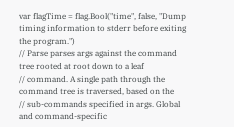var flagTime = flag.Bool("time", false, "Dump timing information to stderr before exiting the program.")
// Parse parses args against the command tree rooted at root down to a leaf
// command. A single path through the command tree is traversed, based on the
// sub-commands specified in args. Global and command-specific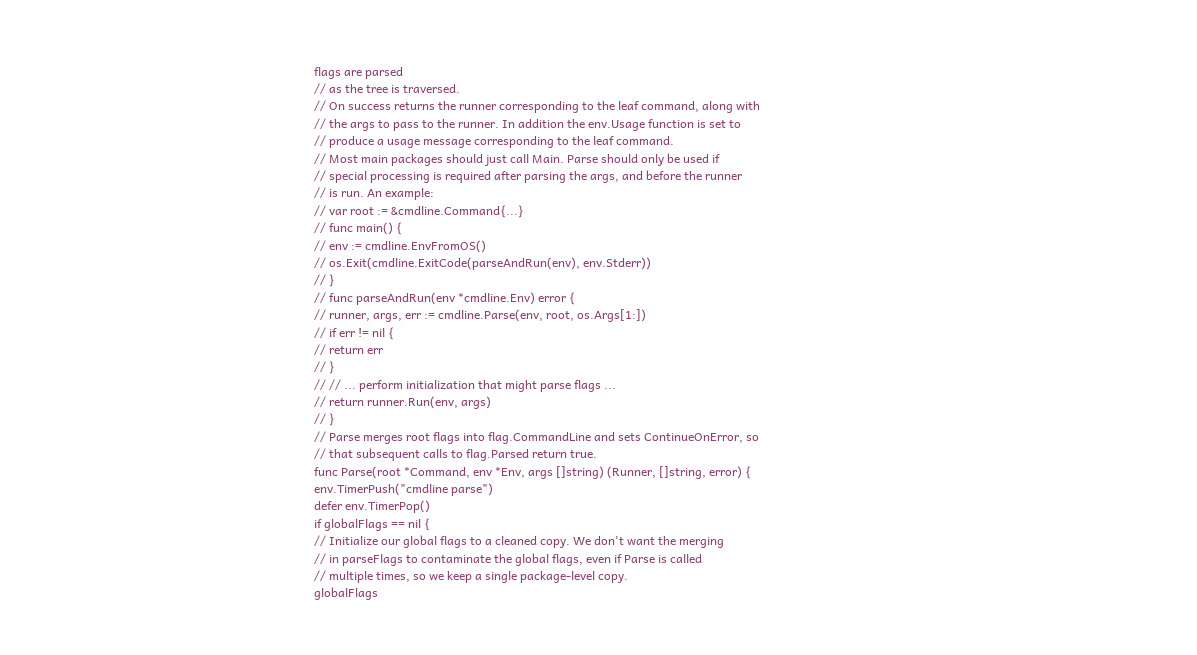flags are parsed
// as the tree is traversed.
// On success returns the runner corresponding to the leaf command, along with
// the args to pass to the runner. In addition the env.Usage function is set to
// produce a usage message corresponding to the leaf command.
// Most main packages should just call Main. Parse should only be used if
// special processing is required after parsing the args, and before the runner
// is run. An example:
// var root := &cmdline.Command{...}
// func main() {
// env := cmdline.EnvFromOS()
// os.Exit(cmdline.ExitCode(parseAndRun(env), env.Stderr))
// }
// func parseAndRun(env *cmdline.Env) error {
// runner, args, err := cmdline.Parse(env, root, os.Args[1:])
// if err != nil {
// return err
// }
// // ... perform initialization that might parse flags ...
// return runner.Run(env, args)
// }
// Parse merges root flags into flag.CommandLine and sets ContinueOnError, so
// that subsequent calls to flag.Parsed return true.
func Parse(root *Command, env *Env, args []string) (Runner, []string, error) {
env.TimerPush("cmdline parse")
defer env.TimerPop()
if globalFlags == nil {
// Initialize our global flags to a cleaned copy. We don't want the merging
// in parseFlags to contaminate the global flags, even if Parse is called
// multiple times, so we keep a single package-level copy.
globalFlags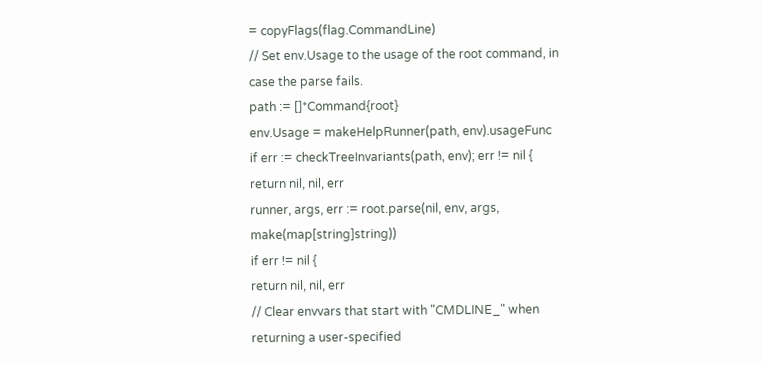= copyFlags(flag.CommandLine)
// Set env.Usage to the usage of the root command, in case the parse fails.
path := []*Command{root}
env.Usage = makeHelpRunner(path, env).usageFunc
if err := checkTreeInvariants(path, env); err != nil {
return nil, nil, err
runner, args, err := root.parse(nil, env, args, make(map[string]string))
if err != nil {
return nil, nil, err
// Clear envvars that start with "CMDLINE_" when returning a user-specified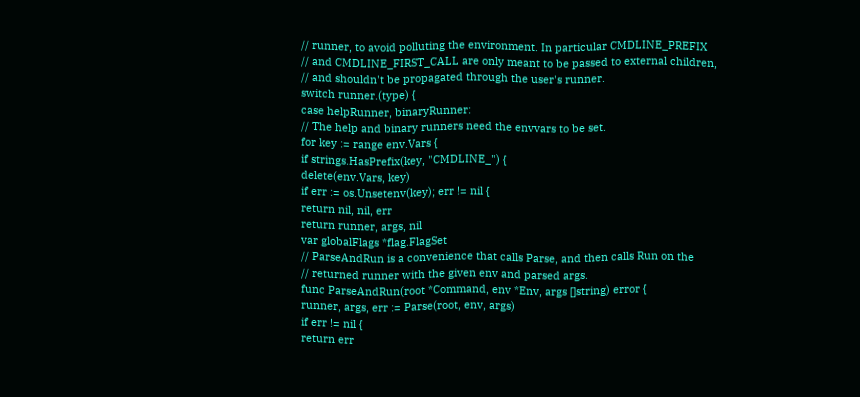// runner, to avoid polluting the environment. In particular CMDLINE_PREFIX
// and CMDLINE_FIRST_CALL are only meant to be passed to external children,
// and shouldn't be propagated through the user's runner.
switch runner.(type) {
case helpRunner, binaryRunner:
// The help and binary runners need the envvars to be set.
for key := range env.Vars {
if strings.HasPrefix(key, "CMDLINE_") {
delete(env.Vars, key)
if err := os.Unsetenv(key); err != nil {
return nil, nil, err
return runner, args, nil
var globalFlags *flag.FlagSet
// ParseAndRun is a convenience that calls Parse, and then calls Run on the
// returned runner with the given env and parsed args.
func ParseAndRun(root *Command, env *Env, args []string) error {
runner, args, err := Parse(root, env, args)
if err != nil {
return err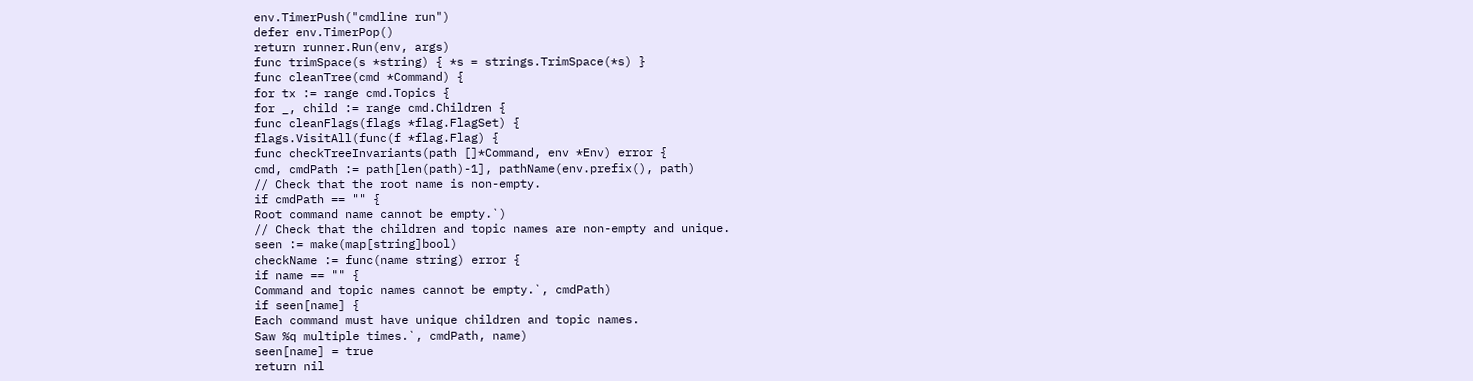env.TimerPush("cmdline run")
defer env.TimerPop()
return runner.Run(env, args)
func trimSpace(s *string) { *s = strings.TrimSpace(*s) }
func cleanTree(cmd *Command) {
for tx := range cmd.Topics {
for _, child := range cmd.Children {
func cleanFlags(flags *flag.FlagSet) {
flags.VisitAll(func(f *flag.Flag) {
func checkTreeInvariants(path []*Command, env *Env) error {
cmd, cmdPath := path[len(path)-1], pathName(env.prefix(), path)
// Check that the root name is non-empty.
if cmdPath == "" {
Root command name cannot be empty.`)
// Check that the children and topic names are non-empty and unique.
seen := make(map[string]bool)
checkName := func(name string) error {
if name == "" {
Command and topic names cannot be empty.`, cmdPath)
if seen[name] {
Each command must have unique children and topic names.
Saw %q multiple times.`, cmdPath, name)
seen[name] = true
return nil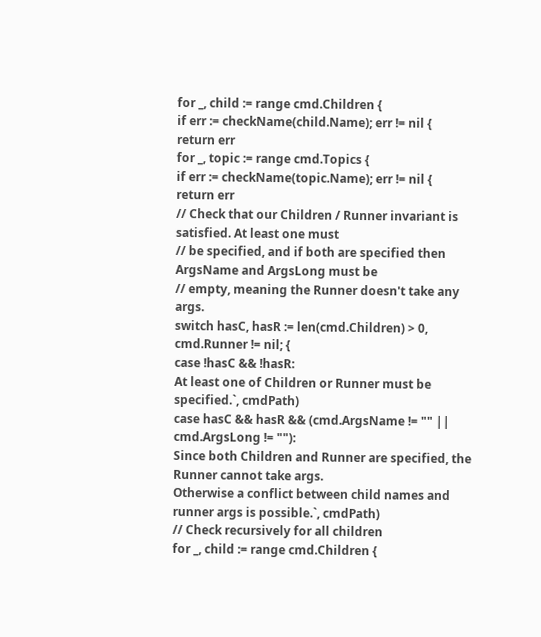for _, child := range cmd.Children {
if err := checkName(child.Name); err != nil {
return err
for _, topic := range cmd.Topics {
if err := checkName(topic.Name); err != nil {
return err
// Check that our Children / Runner invariant is satisfied. At least one must
// be specified, and if both are specified then ArgsName and ArgsLong must be
// empty, meaning the Runner doesn't take any args.
switch hasC, hasR := len(cmd.Children) > 0, cmd.Runner != nil; {
case !hasC && !hasR:
At least one of Children or Runner must be specified.`, cmdPath)
case hasC && hasR && (cmd.ArgsName != "" || cmd.ArgsLong != ""):
Since both Children and Runner are specified, the Runner cannot take args.
Otherwise a conflict between child names and runner args is possible.`, cmdPath)
// Check recursively for all children
for _, child := range cmd.Children {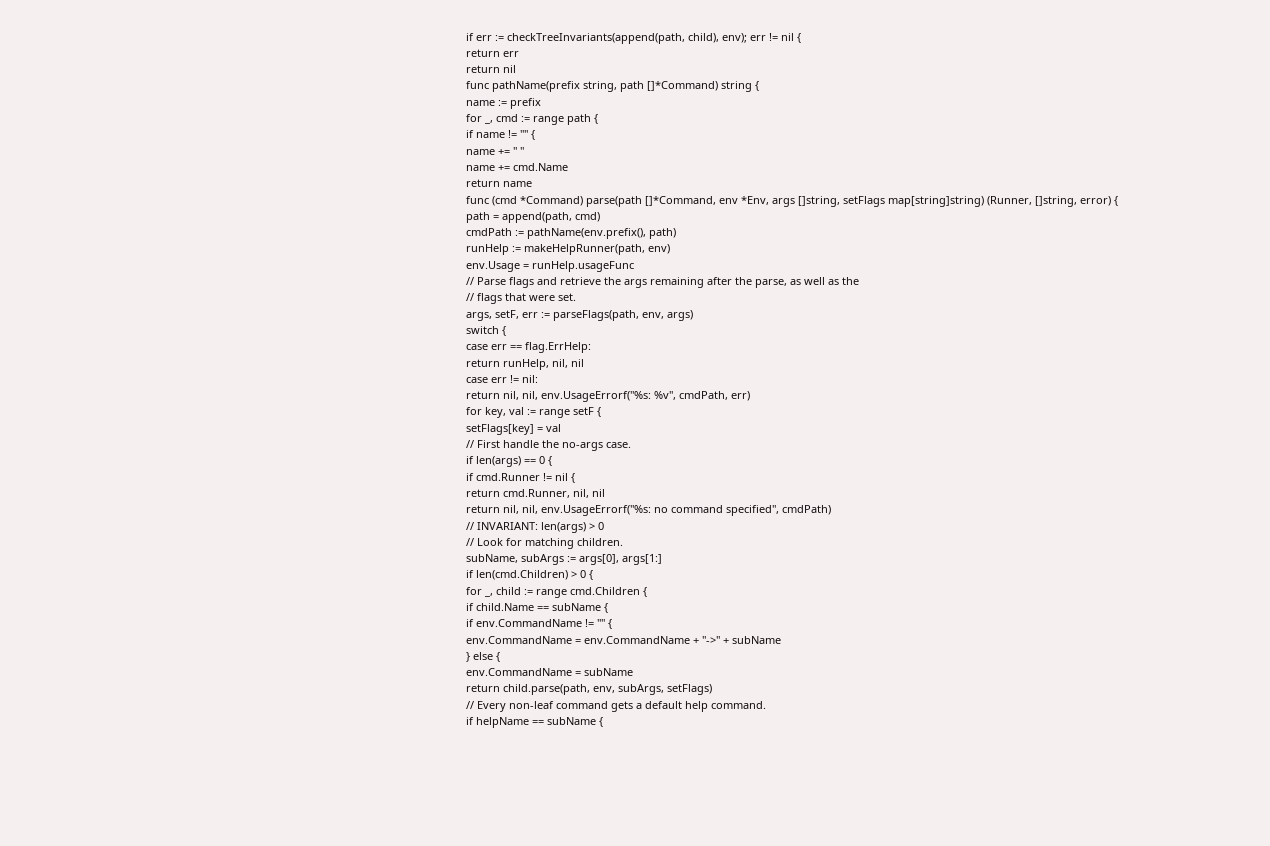if err := checkTreeInvariants(append(path, child), env); err != nil {
return err
return nil
func pathName(prefix string, path []*Command) string {
name := prefix
for _, cmd := range path {
if name != "" {
name += " "
name += cmd.Name
return name
func (cmd *Command) parse(path []*Command, env *Env, args []string, setFlags map[string]string) (Runner, []string, error) {
path = append(path, cmd)
cmdPath := pathName(env.prefix(), path)
runHelp := makeHelpRunner(path, env)
env.Usage = runHelp.usageFunc
// Parse flags and retrieve the args remaining after the parse, as well as the
// flags that were set.
args, setF, err := parseFlags(path, env, args)
switch {
case err == flag.ErrHelp:
return runHelp, nil, nil
case err != nil:
return nil, nil, env.UsageErrorf("%s: %v", cmdPath, err)
for key, val := range setF {
setFlags[key] = val
// First handle the no-args case.
if len(args) == 0 {
if cmd.Runner != nil {
return cmd.Runner, nil, nil
return nil, nil, env.UsageErrorf("%s: no command specified", cmdPath)
// INVARIANT: len(args) > 0
// Look for matching children.
subName, subArgs := args[0], args[1:]
if len(cmd.Children) > 0 {
for _, child := range cmd.Children {
if child.Name == subName {
if env.CommandName != "" {
env.CommandName = env.CommandName + "->" + subName
} else {
env.CommandName = subName
return child.parse(path, env, subArgs, setFlags)
// Every non-leaf command gets a default help command.
if helpName == subName {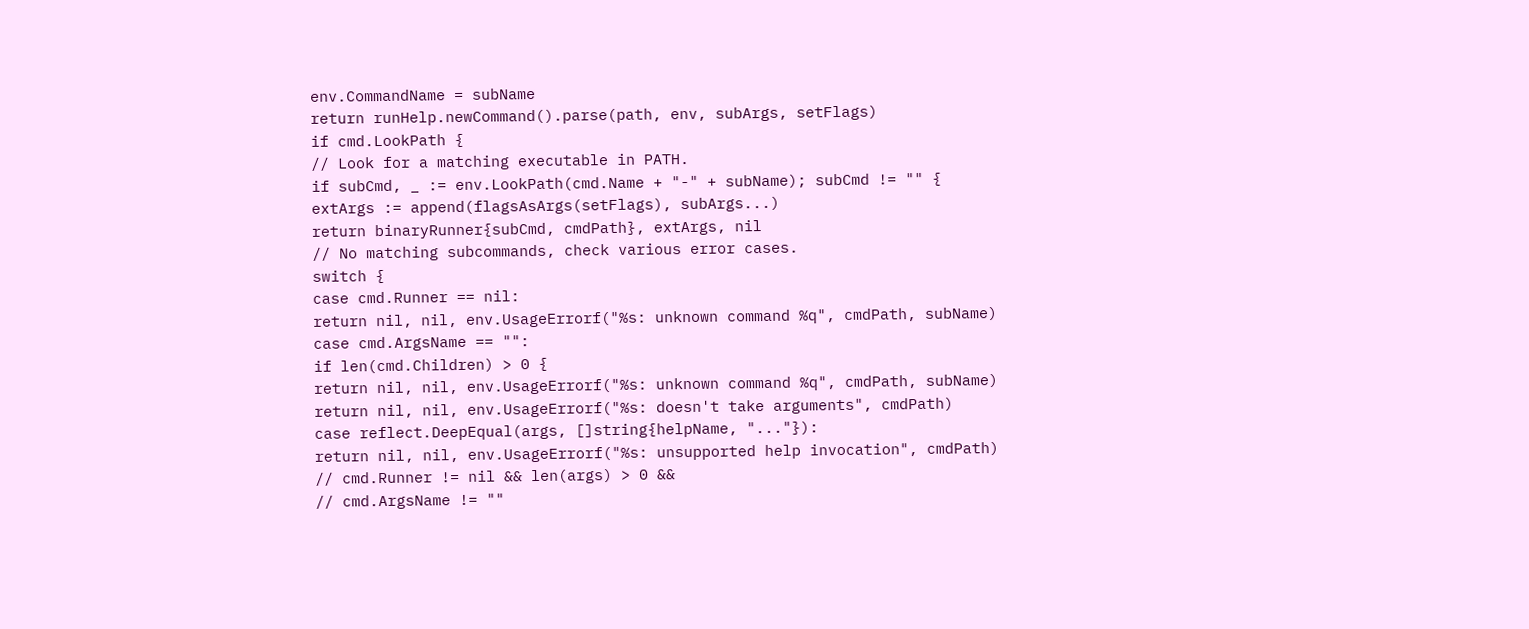env.CommandName = subName
return runHelp.newCommand().parse(path, env, subArgs, setFlags)
if cmd.LookPath {
// Look for a matching executable in PATH.
if subCmd, _ := env.LookPath(cmd.Name + "-" + subName); subCmd != "" {
extArgs := append(flagsAsArgs(setFlags), subArgs...)
return binaryRunner{subCmd, cmdPath}, extArgs, nil
// No matching subcommands, check various error cases.
switch {
case cmd.Runner == nil:
return nil, nil, env.UsageErrorf("%s: unknown command %q", cmdPath, subName)
case cmd.ArgsName == "":
if len(cmd.Children) > 0 {
return nil, nil, env.UsageErrorf("%s: unknown command %q", cmdPath, subName)
return nil, nil, env.UsageErrorf("%s: doesn't take arguments", cmdPath)
case reflect.DeepEqual(args, []string{helpName, "..."}):
return nil, nil, env.UsageErrorf("%s: unsupported help invocation", cmdPath)
// cmd.Runner != nil && len(args) > 0 &&
// cmd.ArgsName != ""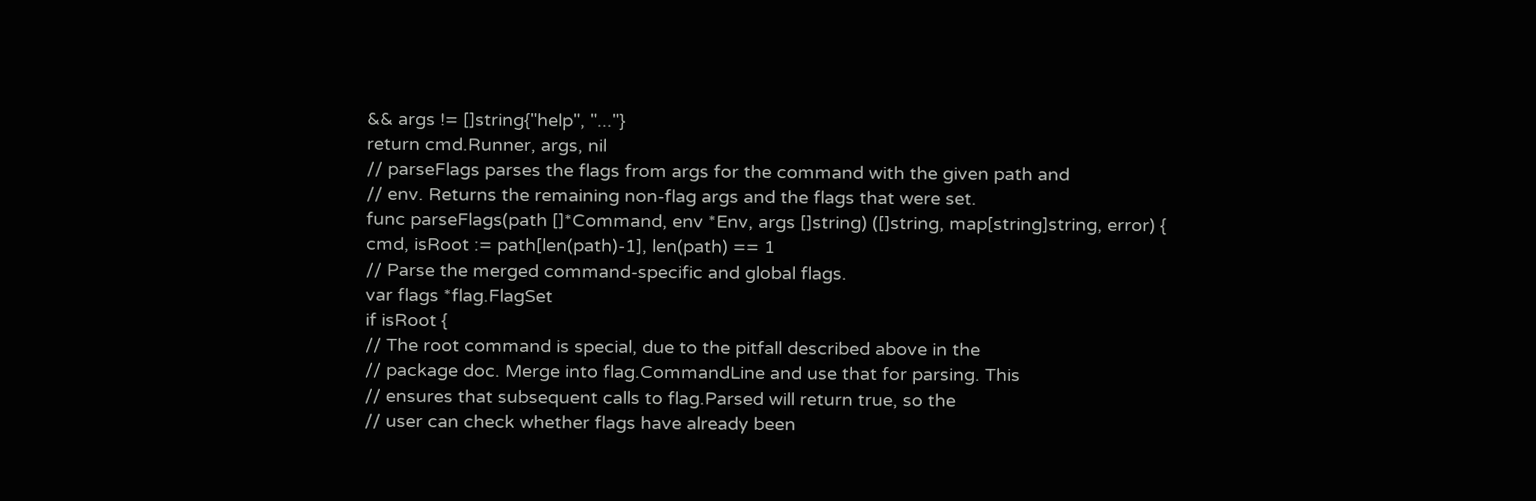&& args != []string{"help", "..."}
return cmd.Runner, args, nil
// parseFlags parses the flags from args for the command with the given path and
// env. Returns the remaining non-flag args and the flags that were set.
func parseFlags(path []*Command, env *Env, args []string) ([]string, map[string]string, error) {
cmd, isRoot := path[len(path)-1], len(path) == 1
// Parse the merged command-specific and global flags.
var flags *flag.FlagSet
if isRoot {
// The root command is special, due to the pitfall described above in the
// package doc. Merge into flag.CommandLine and use that for parsing. This
// ensures that subsequent calls to flag.Parsed will return true, so the
// user can check whether flags have already been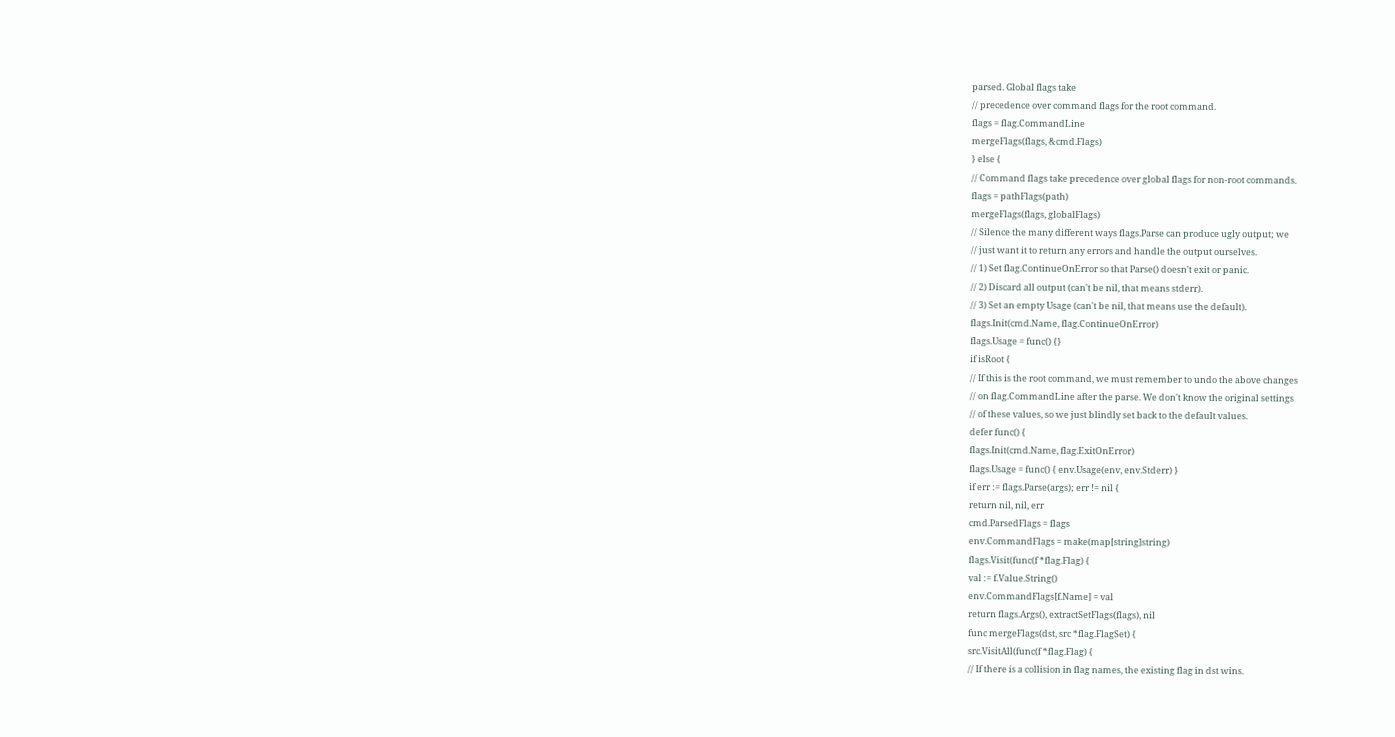parsed. Global flags take
// precedence over command flags for the root command.
flags = flag.CommandLine
mergeFlags(flags, &cmd.Flags)
} else {
// Command flags take precedence over global flags for non-root commands.
flags = pathFlags(path)
mergeFlags(flags, globalFlags)
// Silence the many different ways flags.Parse can produce ugly output; we
// just want it to return any errors and handle the output ourselves.
// 1) Set flag.ContinueOnError so that Parse() doesn't exit or panic.
// 2) Discard all output (can't be nil, that means stderr).
// 3) Set an empty Usage (can't be nil, that means use the default).
flags.Init(cmd.Name, flag.ContinueOnError)
flags.Usage = func() {}
if isRoot {
// If this is the root command, we must remember to undo the above changes
// on flag.CommandLine after the parse. We don't know the original settings
// of these values, so we just blindly set back to the default values.
defer func() {
flags.Init(cmd.Name, flag.ExitOnError)
flags.Usage = func() { env.Usage(env, env.Stderr) }
if err := flags.Parse(args); err != nil {
return nil, nil, err
cmd.ParsedFlags = flags
env.CommandFlags = make(map[string]string)
flags.Visit(func(f *flag.Flag) {
val := f.Value.String()
env.CommandFlags[f.Name] = val
return flags.Args(), extractSetFlags(flags), nil
func mergeFlags(dst, src *flag.FlagSet) {
src.VisitAll(func(f *flag.Flag) {
// If there is a collision in flag names, the existing flag in dst wins.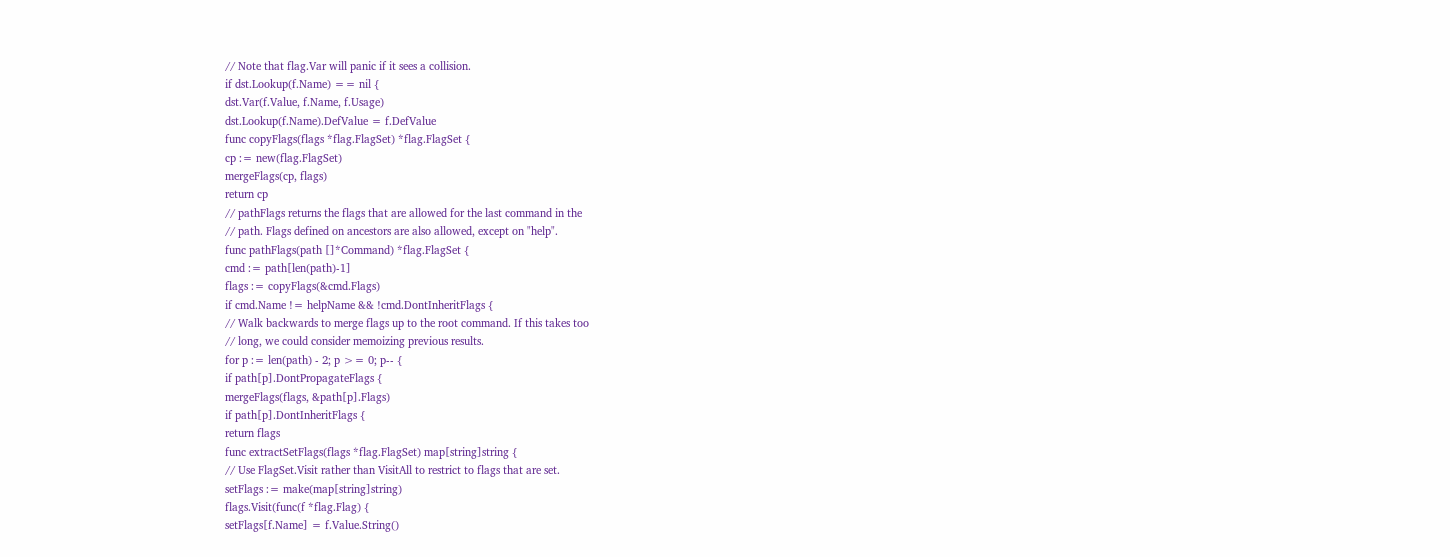// Note that flag.Var will panic if it sees a collision.
if dst.Lookup(f.Name) == nil {
dst.Var(f.Value, f.Name, f.Usage)
dst.Lookup(f.Name).DefValue = f.DefValue
func copyFlags(flags *flag.FlagSet) *flag.FlagSet {
cp := new(flag.FlagSet)
mergeFlags(cp, flags)
return cp
// pathFlags returns the flags that are allowed for the last command in the
// path. Flags defined on ancestors are also allowed, except on "help".
func pathFlags(path []*Command) *flag.FlagSet {
cmd := path[len(path)-1]
flags := copyFlags(&cmd.Flags)
if cmd.Name != helpName && !cmd.DontInheritFlags {
// Walk backwards to merge flags up to the root command. If this takes too
// long, we could consider memoizing previous results.
for p := len(path) - 2; p >= 0; p-- {
if path[p].DontPropagateFlags {
mergeFlags(flags, &path[p].Flags)
if path[p].DontInheritFlags {
return flags
func extractSetFlags(flags *flag.FlagSet) map[string]string {
// Use FlagSet.Visit rather than VisitAll to restrict to flags that are set.
setFlags := make(map[string]string)
flags.Visit(func(f *flag.Flag) {
setFlags[f.Name] = f.Value.String()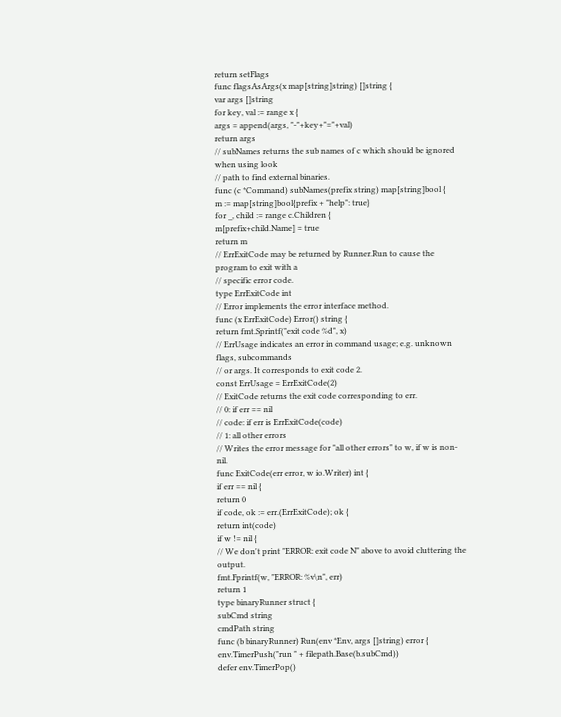return setFlags
func flagsAsArgs(x map[string]string) []string {
var args []string
for key, val := range x {
args = append(args, "-"+key+"="+val)
return args
// subNames returns the sub names of c which should be ignored when using look
// path to find external binaries.
func (c *Command) subNames(prefix string) map[string]bool {
m := map[string]bool{prefix + "help": true}
for _, child := range c.Children {
m[prefix+child.Name] = true
return m
// ErrExitCode may be returned by Runner.Run to cause the program to exit with a
// specific error code.
type ErrExitCode int
// Error implements the error interface method.
func (x ErrExitCode) Error() string {
return fmt.Sprintf("exit code %d", x)
// ErrUsage indicates an error in command usage; e.g. unknown flags, subcommands
// or args. It corresponds to exit code 2.
const ErrUsage = ErrExitCode(2)
// ExitCode returns the exit code corresponding to err.
// 0: if err == nil
// code: if err is ErrExitCode(code)
// 1: all other errors
// Writes the error message for "all other errors" to w, if w is non-nil.
func ExitCode(err error, w io.Writer) int {
if err == nil {
return 0
if code, ok := err.(ErrExitCode); ok {
return int(code)
if w != nil {
// We don't print "ERROR: exit code N" above to avoid cluttering the output.
fmt.Fprintf(w, "ERROR: %v\n", err)
return 1
type binaryRunner struct {
subCmd string
cmdPath string
func (b binaryRunner) Run(env *Env, args []string) error {
env.TimerPush("run " + filepath.Base(b.subCmd))
defer env.TimerPop()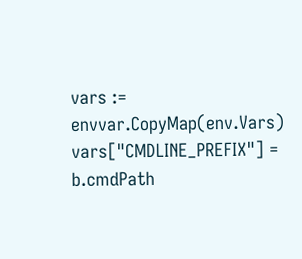vars := envvar.CopyMap(env.Vars)
vars["CMDLINE_PREFIX"] = b.cmdPath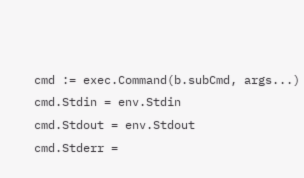cmd := exec.Command(b.subCmd, args...)
cmd.Stdin = env.Stdin
cmd.Stdout = env.Stdout
cmd.Stderr =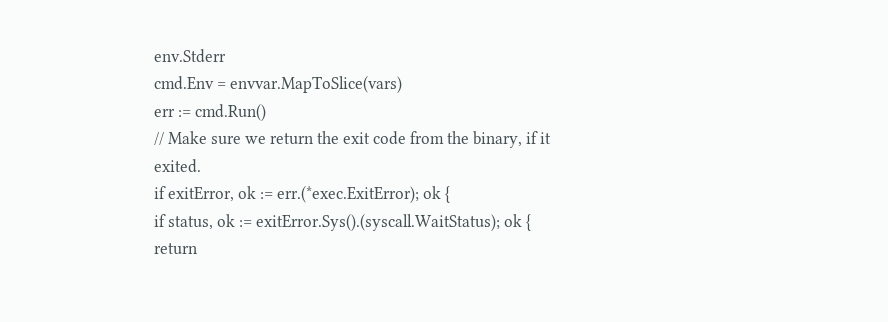env.Stderr
cmd.Env = envvar.MapToSlice(vars)
err := cmd.Run()
// Make sure we return the exit code from the binary, if it exited.
if exitError, ok := err.(*exec.ExitError); ok {
if status, ok := exitError.Sys().(syscall.WaitStatus); ok {
return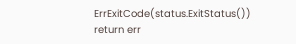ErrExitCode(status.ExitStatus())
return err